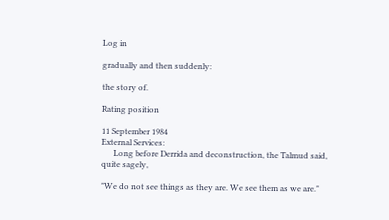Log in

gradually and then suddenly:

the story of.

Rating position

11 September 1984
External Services:
      Long before Derrida and deconstruction, the Talmud said, quite sagely,

"We do not see things as they are. We see them as we are."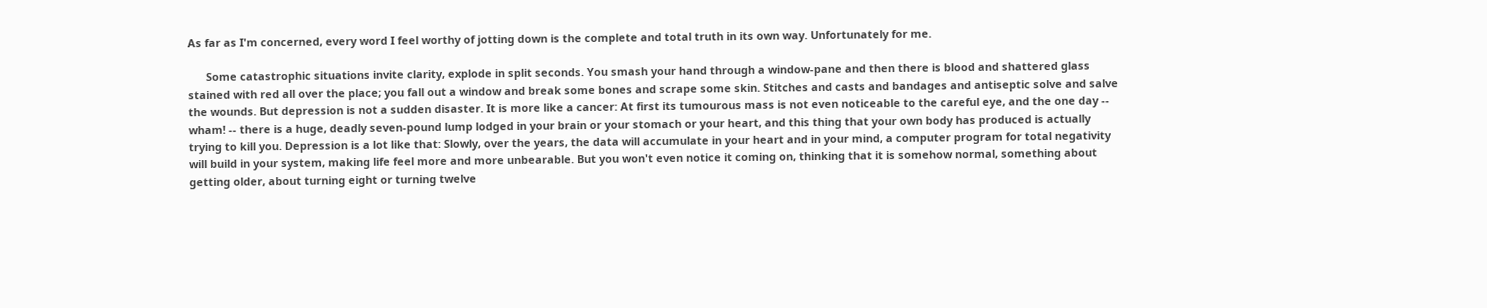As far as I'm concerned, every word I feel worthy of jotting down is the complete and total truth in its own way. Unfortunately for me.

      Some catastrophic situations invite clarity, explode in split seconds. You smash your hand through a window-pane and then there is blood and shattered glass stained with red all over the place; you fall out a window and break some bones and scrape some skin. Stitches and casts and bandages and antiseptic solve and salve the wounds. But depression is not a sudden disaster. It is more like a cancer: At first its tumourous mass is not even noticeable to the careful eye, and the one day -- wham! -- there is a huge, deadly seven-pound lump lodged in your brain or your stomach or your heart, and this thing that your own body has produced is actually trying to kill you. Depression is a lot like that: Slowly, over the years, the data will accumulate in your heart and in your mind, a computer program for total negativity will build in your system, making life feel more and more unbearable. But you won't even notice it coming on, thinking that it is somehow normal, something about getting older, about turning eight or turning twelve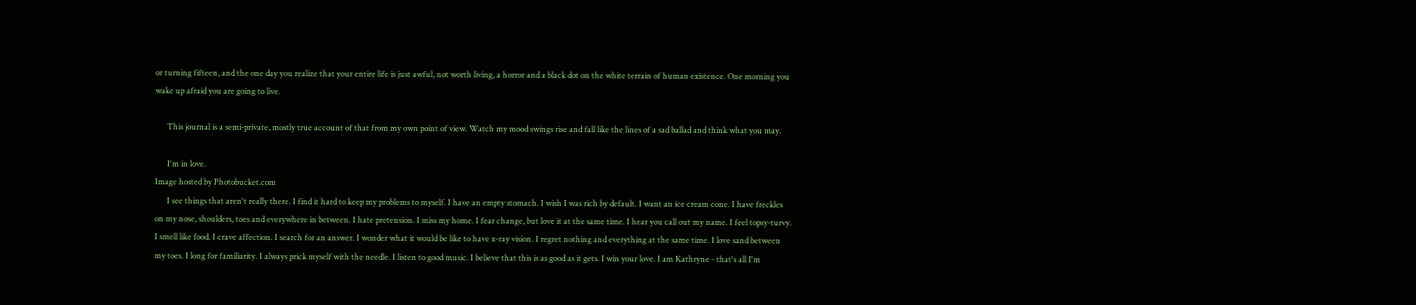or turning fifteen, and the one day you realize that your entire life is just awful, not worth living, a horror and a black dot on the white terrain of human existence. One morning you wake up afraid you are going to live.

      This journal is a semi-private, mostly true account of that from my own point of view. Watch my mood swings rise and fall like the lines of a sad ballad and think what you may.

      I'm in love.
Image hosted by Photobucket.com
      I see things that aren't really there. I find it hard to keep my problems to myself. I have an empty stomach. I wish I was rich by default. I want an ice cream cone. I have freckles on my nose, shoulders, toes and everywhere in between. I hate pretension. I miss my home. I fear change, but love it at the same time. I hear you call out my name. I feel topsy-turvy. I smell like food. I crave affection. I search for an answer. I wonder what it would be like to have x-ray vision. I regret nothing and everything at the same time. I love sand between my toes. I long for familiarity. I always prick myself with the needle. I listen to good music. I believe that this is as good as it gets. I win your love. I am Kathryne - that's all I'm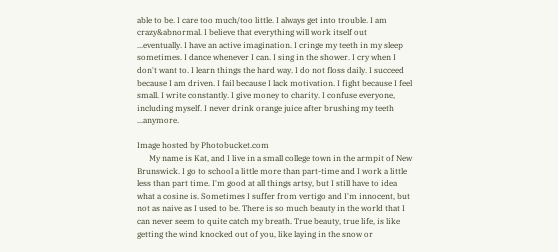able to be. I care too much/too little. I always get into trouble. I am crazy&abnormal. I believe that everything will work itself out ...eventually. I have an active imagination. I cringe my teeth in my sleep sometimes. I dance whenever I can. I sing in the shower. I cry when I don't want to. I learn things the hard way. I do not floss daily. I succeed because I am driven. I fail because I lack motivation. I fight because I feel small. I write constantly. I give money to charity. I confuse everyone, including myself. I never drink orange juice after brushing my teeth ...anymore.

Image hosted by Photobucket.com
      My name is Kat, and I live in a small college town in the armpit of New Brunswick. I go to school a little more than part-time and I work a little less than part time. I'm good at all things artsy, but I still have to idea what a cosine is. Sometimes I suffer from vertigo and I'm innocent, but not as naive as I used to be. There is so much beauty in the world that I can never seem to quite catch my breath. True beauty, true life, is like getting the wind knocked out of you, like laying in the snow or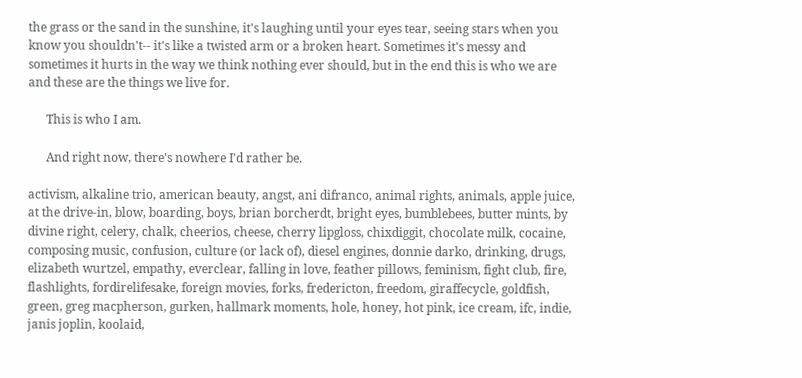the grass or the sand in the sunshine, it's laughing until your eyes tear, seeing stars when you know you shouldn't-- it's like a twisted arm or a broken heart. Sometimes it's messy and sometimes it hurts in the way we think nothing ever should, but in the end this is who we are and these are the things we live for.

      This is who I am.

      And right now, there's nowhere I'd rather be.

activism, alkaline trio, american beauty, angst, ani difranco, animal rights, animals, apple juice, at the drive-in, blow, boarding, boys, brian borcherdt, bright eyes, bumblebees, butter mints, by divine right, celery, chalk, cheerios, cheese, cherry lipgloss, chixdiggit, chocolate milk, cocaine, composing music, confusion, culture (or lack of), diesel engines, donnie darko, drinking, drugs, elizabeth wurtzel, empathy, everclear, falling in love, feather pillows, feminism, fight club, fire, flashlights, fordirelifesake, foreign movies, forks, fredericton, freedom, giraffecycle, goldfish, green, greg macpherson, gurken, hallmark moments, hole, honey, hot pink, ice cream, ifc, indie, janis joplin, koolaid,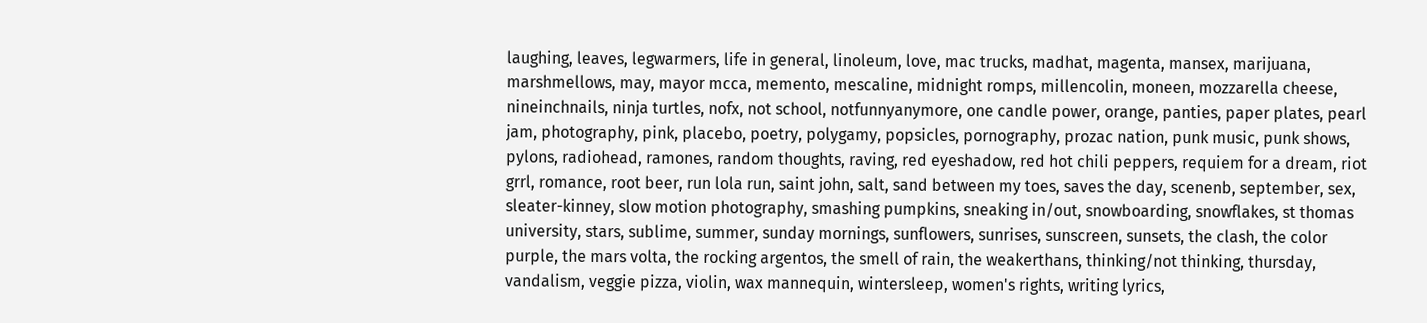laughing, leaves, legwarmers, life in general, linoleum, love, mac trucks, madhat, magenta, mansex, marijuana, marshmellows, may, mayor mcca, memento, mescaline, midnight romps, millencolin, moneen, mozzarella cheese, nineinchnails, ninja turtles, nofx, not school, notfunnyanymore, one candle power, orange, panties, paper plates, pearl jam, photography, pink, placebo, poetry, polygamy, popsicles, pornography, prozac nation, punk music, punk shows, pylons, radiohead, ramones, random thoughts, raving, red eyeshadow, red hot chili peppers, requiem for a dream, riot grrl, romance, root beer, run lola run, saint john, salt, sand between my toes, saves the day, scenenb, september, sex, sleater-kinney, slow motion photography, smashing pumpkins, sneaking in/out, snowboarding, snowflakes, st thomas university, stars, sublime, summer, sunday mornings, sunflowers, sunrises, sunscreen, sunsets, the clash, the color purple, the mars volta, the rocking argentos, the smell of rain, the weakerthans, thinking/not thinking, thursday, vandalism, veggie pizza, violin, wax mannequin, wintersleep, women's rights, writing lyrics,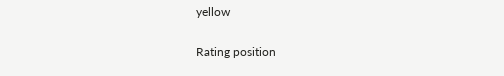yellow

Rating position